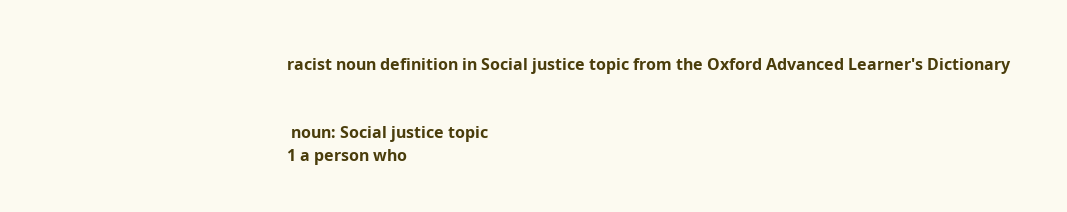racist noun definition in Social justice topic from the Oxford Advanced Learner's Dictionary


 noun: Social justice topic
1 a person who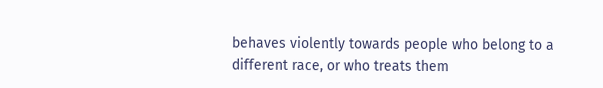behaves violently towards people who belong to a different race, or who treats them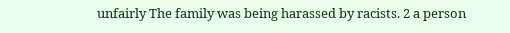unfairly The family was being harassed by racists. 2 a person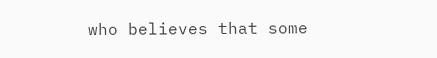who believes that some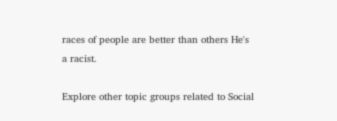races of people are better than others He's a racist.

Explore other topic groups related to Social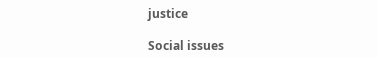justice

Social issues